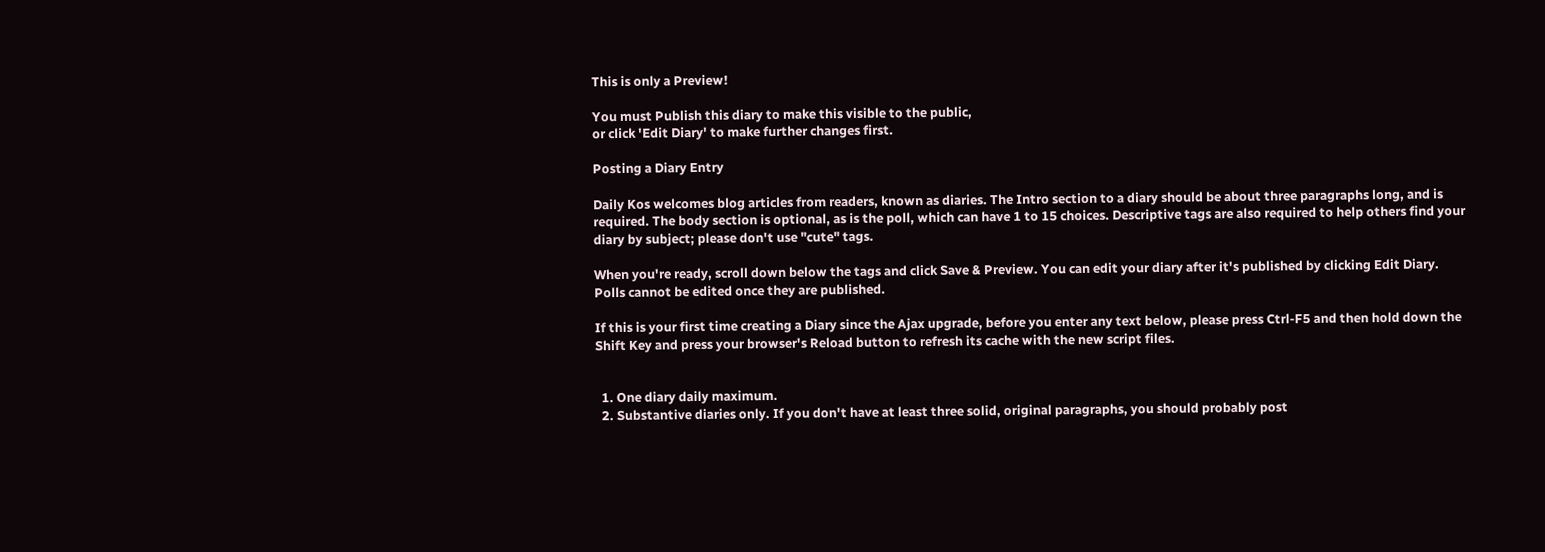This is only a Preview!

You must Publish this diary to make this visible to the public,
or click 'Edit Diary' to make further changes first.

Posting a Diary Entry

Daily Kos welcomes blog articles from readers, known as diaries. The Intro section to a diary should be about three paragraphs long, and is required. The body section is optional, as is the poll, which can have 1 to 15 choices. Descriptive tags are also required to help others find your diary by subject; please don't use "cute" tags.

When you're ready, scroll down below the tags and click Save & Preview. You can edit your diary after it's published by clicking Edit Diary. Polls cannot be edited once they are published.

If this is your first time creating a Diary since the Ajax upgrade, before you enter any text below, please press Ctrl-F5 and then hold down the Shift Key and press your browser's Reload button to refresh its cache with the new script files.


  1. One diary daily maximum.
  2. Substantive diaries only. If you don't have at least three solid, original paragraphs, you should probably post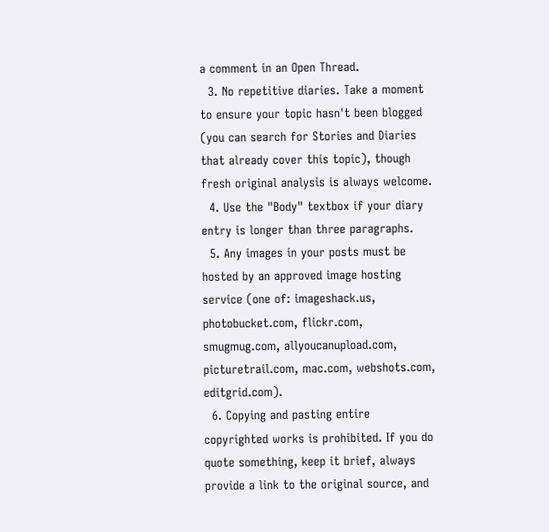a comment in an Open Thread.
  3. No repetitive diaries. Take a moment to ensure your topic hasn't been blogged (you can search for Stories and Diaries that already cover this topic), though fresh original analysis is always welcome.
  4. Use the "Body" textbox if your diary entry is longer than three paragraphs.
  5. Any images in your posts must be hosted by an approved image hosting service (one of: imageshack.us, photobucket.com, flickr.com, smugmug.com, allyoucanupload.com, picturetrail.com, mac.com, webshots.com, editgrid.com).
  6. Copying and pasting entire copyrighted works is prohibited. If you do quote something, keep it brief, always provide a link to the original source, and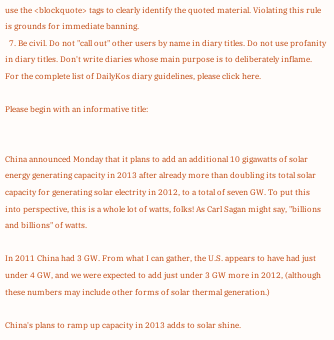use the <blockquote> tags to clearly identify the quoted material. Violating this rule is grounds for immediate banning.
  7. Be civil. Do not "call out" other users by name in diary titles. Do not use profanity in diary titles. Don't write diaries whose main purpose is to deliberately inflame.
For the complete list of DailyKos diary guidelines, please click here.

Please begin with an informative title:


China announced Monday that it plans to add an additional 10 gigawatts of solar energy generating capacity in 2013 after already more than doubling its total solar capacity for generating solar electrity in 2012, to a total of seven GW. To put this into perspective, this is a whole lot of watts, folks! As Carl Sagan might say, "billions and billions" of watts.

In 2011 China had 3 GW. From what I can gather, the U.S. appears to have had just under 4 GW, and we were expected to add just under 3 GW more in 2012, (although these numbers may include other forms of solar thermal generation.)

China's plans to ramp up capacity in 2013 adds to solar shine.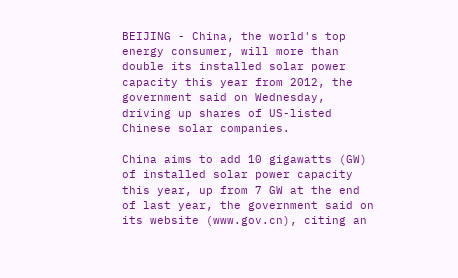BEIJING - China, the world's top energy consumer, will more than double its installed solar power capacity this year from 2012, the government said on Wednesday, driving up shares of US-listed Chinese solar companies.

China aims to add 10 gigawatts (GW) of installed solar power capacity this year, up from 7 GW at the end of last year, the government said on its website (www.gov.cn), citing an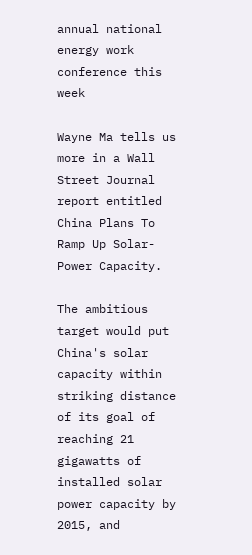annual national energy work conference this week

Wayne Ma tells us more in a Wall Street Journal report entitled China Plans To Ramp Up Solar-Power Capacity.

The ambitious target would put China's solar capacity within striking distance of its goal of reaching 21 gigawatts of installed solar power capacity by 2015, and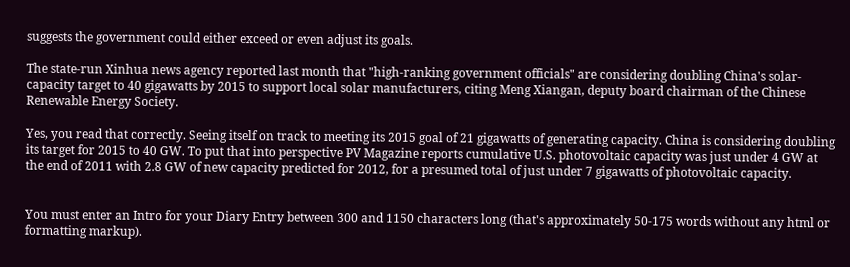suggests the government could either exceed or even adjust its goals.

The state-run Xinhua news agency reported last month that "high-ranking government officials" are considering doubling China's solar-capacity target to 40 gigawatts by 2015 to support local solar manufacturers, citing Meng Xiangan, deputy board chairman of the Chinese Renewable Energy Society.

Yes, you read that correctly. Seeing itself on track to meeting its 2015 goal of 21 gigawatts of generating capacity. China is considering doubling its target for 2015 to 40 GW. To put that into perspective PV Magazine reports cumulative U.S. photovoltaic capacity was just under 4 GW at the end of 2011 with 2.8 GW of new capacity predicted for 2012, for a presumed total of just under 7 gigawatts of photovoltaic capacity.


You must enter an Intro for your Diary Entry between 300 and 1150 characters long (that's approximately 50-175 words without any html or formatting markup).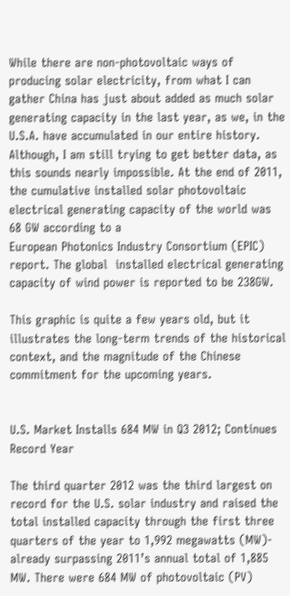While there are non-photovoltaic ways of producing solar electricity, from what I can gather China has just about added as much solar generating capacity in the last year, as we, in the U.S.A. have accumulated in our entire history. Although, I am still trying to get better data, as this sounds nearly impossible. At the end of 2011, the cumulative installed solar photovoltaic electrical generating capacity of the world was 68 GW according to a
European Photonics Industry Consortium (EPIC) report. The global  installed electrical generating capacity of wind power is reported to be 238GW.

This graphic is quite a few years old, but it illustrates the long-term trends of the historical context, and the magnitude of the Chinese commitment for the upcoming years.


U.S. Market Installs 684 MW in Q3 2012; Continues Record Year

The third quarter 2012 was the third largest on record for the U.S. solar industry and raised the total installed capacity through the first three quarters of the year to 1,992 megawatts (MW)- already surpassing 2011’s annual total of 1,885 MW. There were 684 MW of photovoltaic (PV)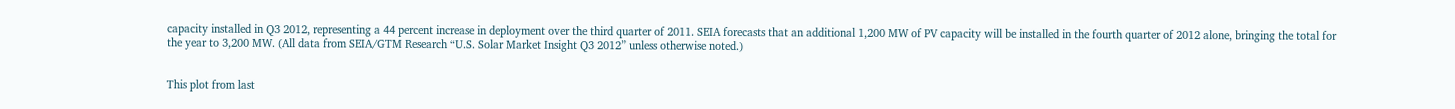capacity installed in Q3 2012, representing a 44 percent increase in deployment over the third quarter of 2011. SEIA forecasts that an additional 1,200 MW of PV capacity will be installed in the fourth quarter of 2012 alone, bringing the total for the year to 3,200 MW. (All data from SEIA/GTM Research “U.S. Solar Market Insight Q3 2012” unless otherwise noted.)


This plot from last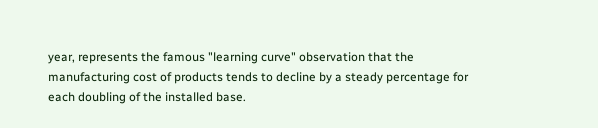year, represents the famous "learning curve" observation that the manufacturing cost of products tends to decline by a steady percentage for each doubling of the installed base.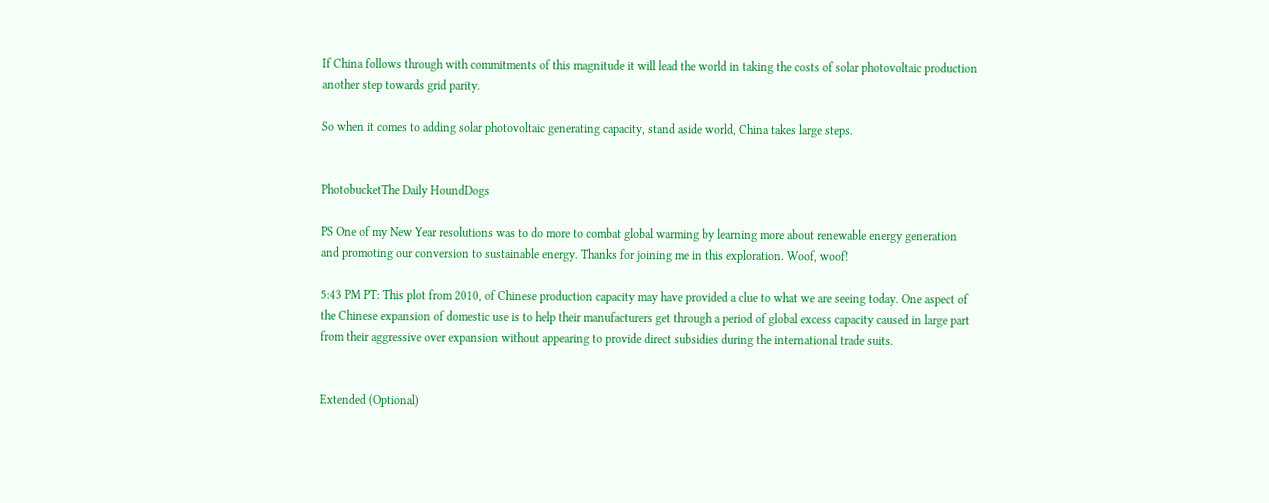If China follows through with commitments of this magnitude it will lead the world in taking the costs of solar photovoltaic production another step towards grid parity.

So when it comes to adding solar photovoltaic generating capacity, stand aside world, China takes large steps.


PhotobucketThe Daily HoundDogs

PS One of my New Year resolutions was to do more to combat global warming by learning more about renewable energy generation and promoting our conversion to sustainable energy. Thanks for joining me in this exploration. Woof, woof!

5:43 PM PT: This plot from 2010, of Chinese production capacity may have provided a clue to what we are seeing today. One aspect of the Chinese expansion of domestic use is to help their manufacturers get through a period of global excess capacity caused in large part from their aggressive over expansion without appearing to provide direct subsidies during the international trade suits.


Extended (Optional)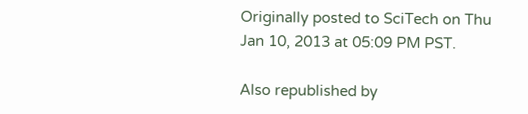Originally posted to SciTech on Thu Jan 10, 2013 at 05:09 PM PST.

Also republished by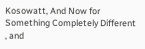Kosowatt, And Now for Something Completely Different , and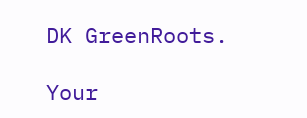DK GreenRoots.

Your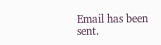Email has been sent.